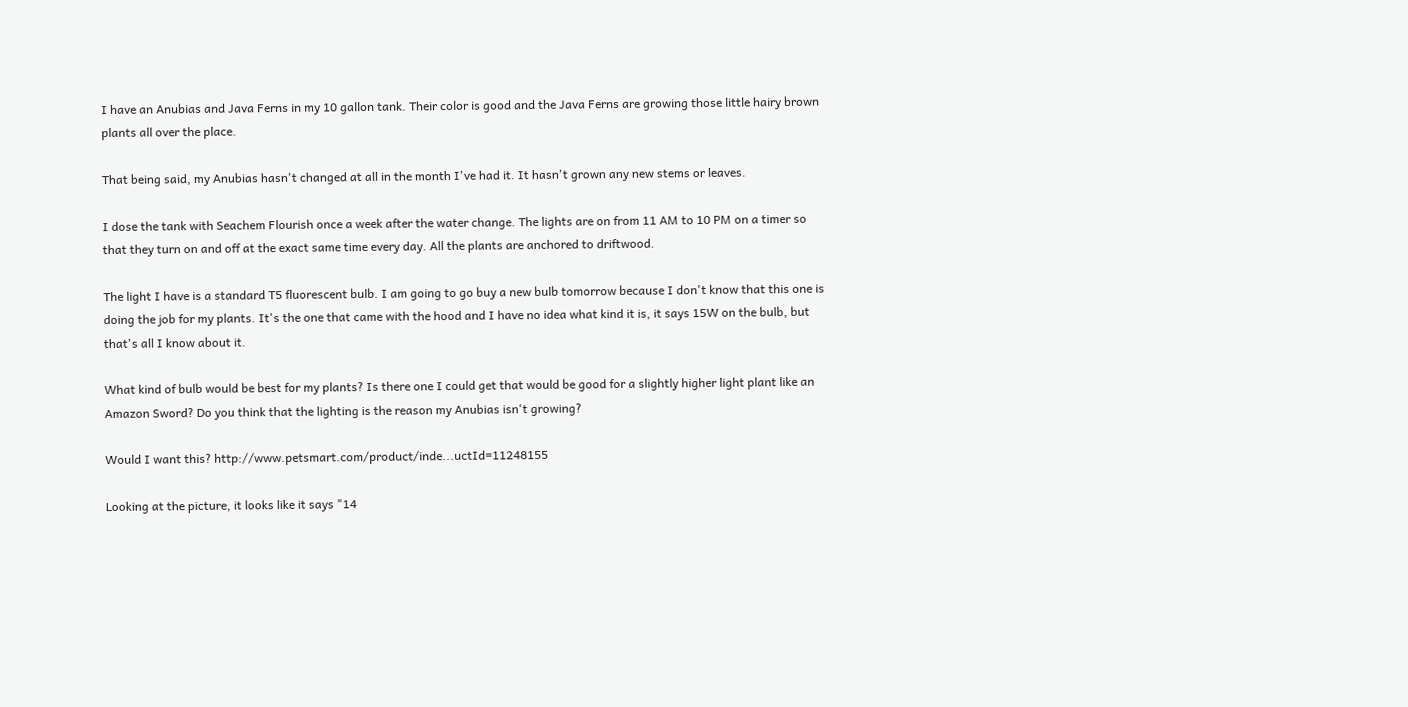I have an Anubias and Java Ferns in my 10 gallon tank. Their color is good and the Java Ferns are growing those little hairy brown plants all over the place.

That being said, my Anubias hasn't changed at all in the month I've had it. It hasn't grown any new stems or leaves.

I dose the tank with Seachem Flourish once a week after the water change. The lights are on from 11 AM to 10 PM on a timer so that they turn on and off at the exact same time every day. All the plants are anchored to driftwood.

The light I have is a standard T5 fluorescent bulb. I am going to go buy a new bulb tomorrow because I don't know that this one is doing the job for my plants. It's the one that came with the hood and I have no idea what kind it is, it says 15W on the bulb, but that's all I know about it.

What kind of bulb would be best for my plants? Is there one I could get that would be good for a slightly higher light plant like an Amazon Sword? Do you think that the lighting is the reason my Anubias isn't growing?

Would I want this? http://www.petsmart.com/product/inde...uctId=11248155

Looking at the picture, it looks like it says "14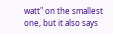watt" on the smallest one, but it also says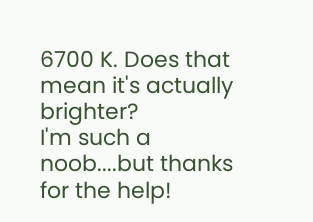6700 K. Does that mean it's actually brighter?
I'm such a noob....but thanks for the help!